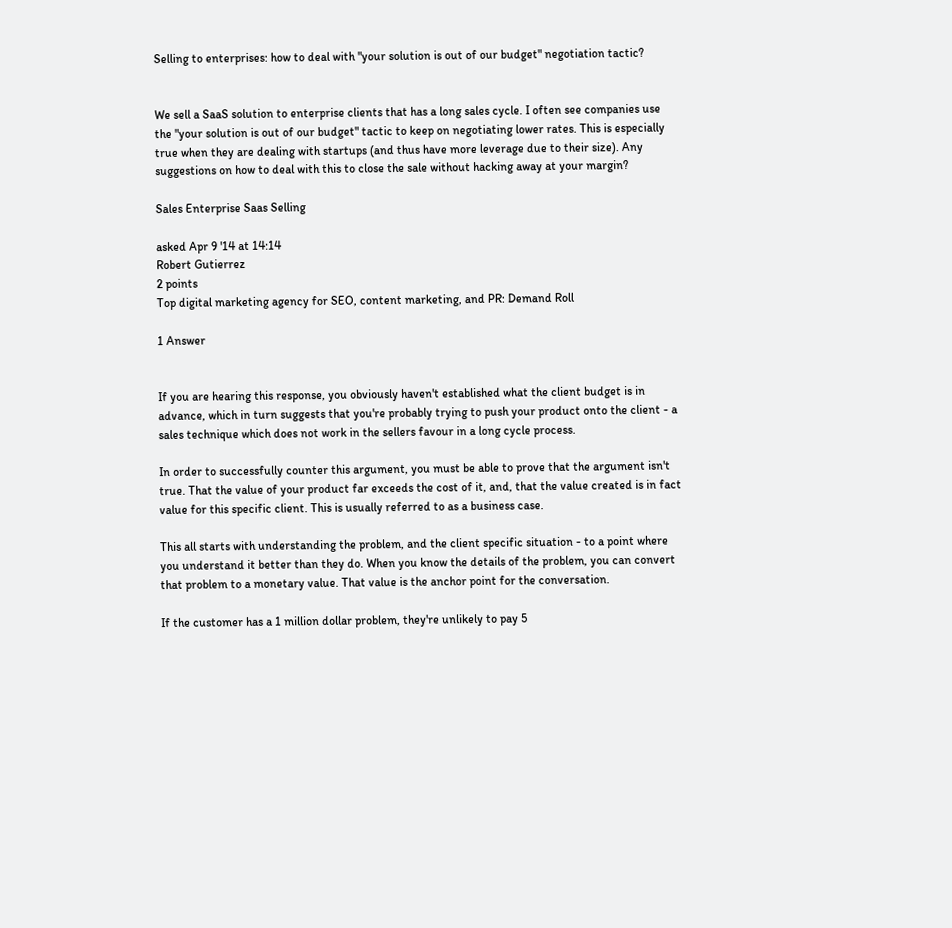Selling to enterprises: how to deal with "your solution is out of our budget" negotiation tactic?


We sell a SaaS solution to enterprise clients that has a long sales cycle. I often see companies use the "your solution is out of our budget" tactic to keep on negotiating lower rates. This is especially true when they are dealing with startups (and thus have more leverage due to their size). Any suggestions on how to deal with this to close the sale without hacking away at your margin?

Sales Enterprise Saas Selling

asked Apr 9 '14 at 14:14
Robert Gutierrez
2 points
Top digital marketing agency for SEO, content marketing, and PR: Demand Roll

1 Answer


If you are hearing this response, you obviously haven't established what the client budget is in advance, which in turn suggests that you're probably trying to push your product onto the client - a sales technique which does not work in the sellers favour in a long cycle process.

In order to successfully counter this argument, you must be able to prove that the argument isn't true. That the value of your product far exceeds the cost of it, and, that the value created is in fact value for this specific client. This is usually referred to as a business case.

This all starts with understanding the problem, and the client specific situation - to a point where you understand it better than they do. When you know the details of the problem, you can convert that problem to a monetary value. That value is the anchor point for the conversation.

If the customer has a 1 million dollar problem, they're unlikely to pay 5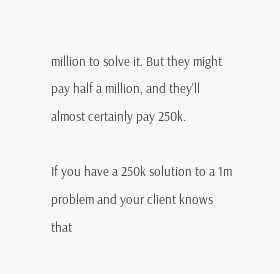million to solve it. But they might pay half a million, and they'll almost certainly pay 250k.

If you have a 250k solution to a 1m problem and your client knows that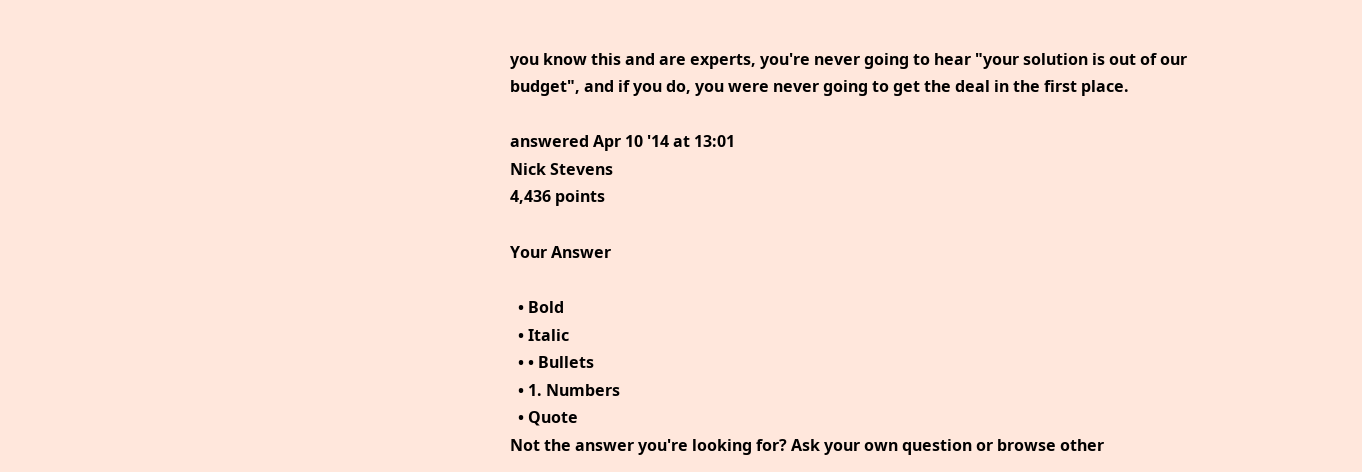you know this and are experts, you're never going to hear "your solution is out of our budget", and if you do, you were never going to get the deal in the first place.

answered Apr 10 '14 at 13:01
Nick Stevens
4,436 points

Your Answer

  • Bold
  • Italic
  • • Bullets
  • 1. Numbers
  • Quote
Not the answer you're looking for? Ask your own question or browse other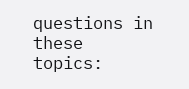questions in these topics: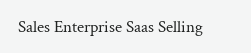Sales Enterprise Saas Selling